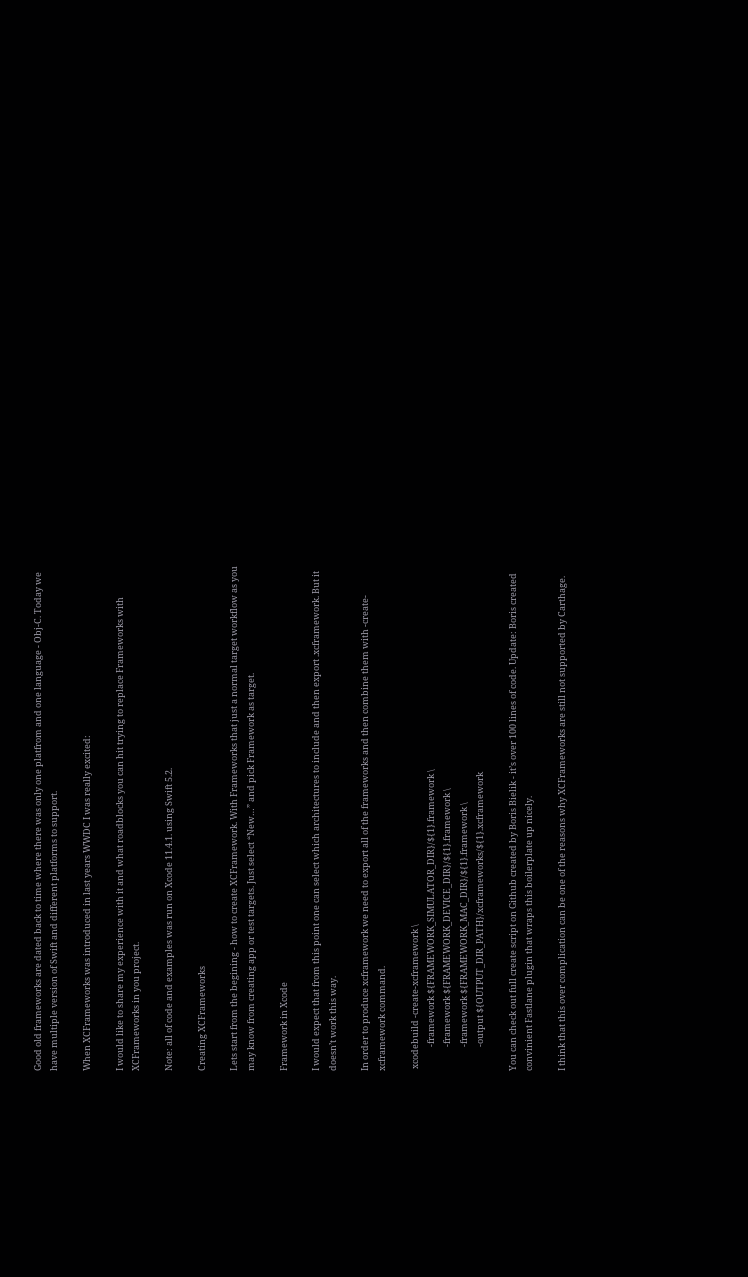Good old frameworks are dated back to time where there was only one platfrom and one language - Obj-C. Today we have multiple version of Swift and different platforms to support.

When XCFrameworks was introduced in last years WWDC I was really excited:

I would like to share my experience with it and what roadblocks you can hit trying to replace Frameworks with XCFrameworks in you project.

Note: all of code and examples was run on Xcode 11.4.1. using Swift 5.2.

Creating XCFrameworks

Lets start from the begining - how to create XCFramework. With Frameworks that just a normal target workflow as you may know from creating app or test targets. Just select “New…” and pick Framework as target.

Framework in Xcode

I would expect that from this point one can select which architectures to include and then export .xcframework. But it doesn’t work this way.

In order to produce xcframework we need to export all of the frameworks and then combine them with -create-xcframework command.

 xcodebuild -create-xcframework \
            -framework ${FRAMEWORK_SIMULATOR_DIR}/${1}.framework \
            -framework ${FRAMEWORK_DEVICE_DIR}/${1}.framework \
            -framework ${FRAMEWORK_MAC_DIR}/${1}.framework \
            -output ${OUTPUT_DIR_PATH}/xcframeworks/${1}.xcframework

You can check out full create script on Github created by Boris Bielik - it’s over 100 lines of code. Update: Boris created convinient Fastlane plugin that wraps this boilerplate up nicely.

I think that this over complication can be one of the reasons why XCFrameworks are still not supported by Carthage.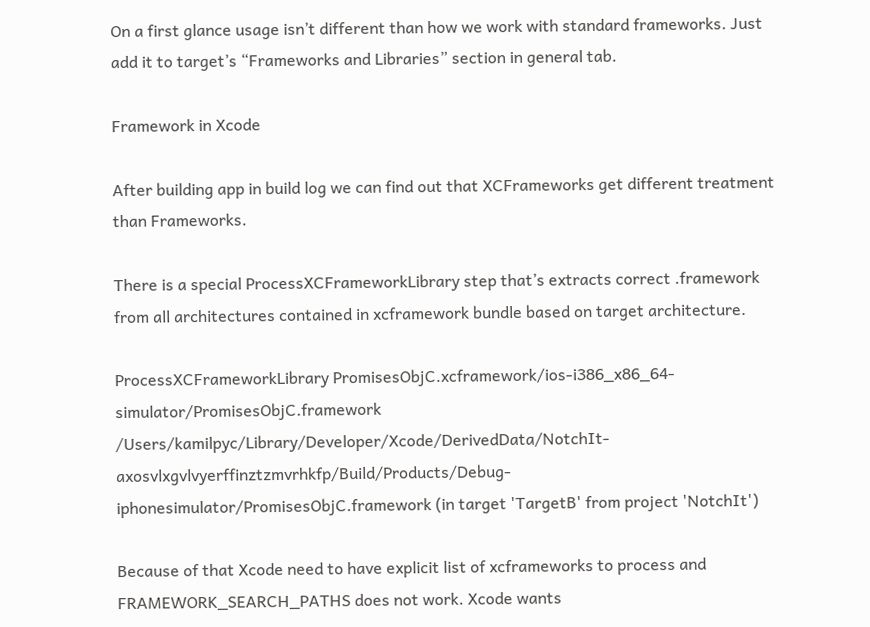On a first glance usage isn’t different than how we work with standard frameworks. Just add it to target’s “Frameworks and Libraries” section in general tab.

Framework in Xcode

After building app in build log we can find out that XCFrameworks get different treatment than Frameworks.

There is a special ProcessXCFrameworkLibrary step that’s extracts correct .framework from all architectures contained in xcframework bundle based on target architecture.

ProcessXCFrameworkLibrary PromisesObjC.xcframework/ios-i386_x86_64-simulator/PromisesObjC.framework /Users/kamilpyc/Library/Developer/Xcode/DerivedData/NotchIt-axosvlxgvlvyerffinztzmvrhkfp/Build/Products/Debug-iphonesimulator/PromisesObjC.framework (in target 'TargetB' from project 'NotchIt')

Because of that Xcode need to have explicit list of xcframeworks to process and FRAMEWORK_SEARCH_PATHS does not work. Xcode wants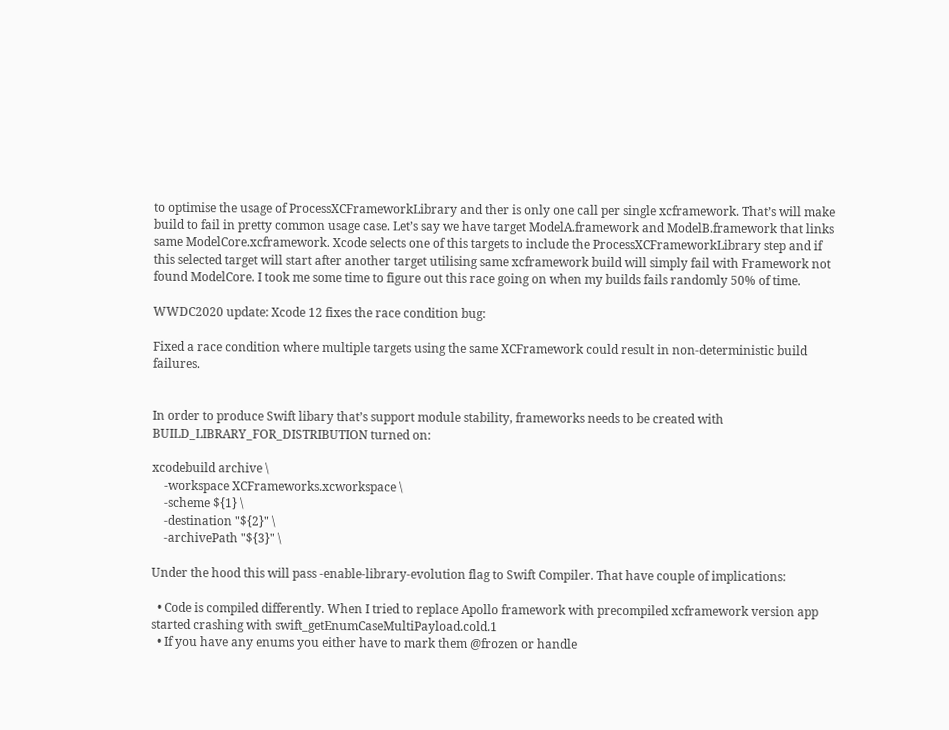to optimise the usage of ProcessXCFrameworkLibrary and ther is only one call per single xcframework. That’s will make build to fail in pretty common usage case. Let’s say we have target ModelA.framework and ModelB.framework that links same ModelCore.xcframework. Xcode selects one of this targets to include the ProcessXCFrameworkLibrary step and if this selected target will start after another target utilising same xcframework build will simply fail with Framework not found ModelCore. I took me some time to figure out this race going on when my builds fails randomly 50% of time.

WWDC2020 update: Xcode 12 fixes the race condition bug:

Fixed a race condition where multiple targets using the same XCFramework could result in non-deterministic build failures.


In order to produce Swift libary that’s support module stability, frameworks needs to be created with BUILD_LIBRARY_FOR_DISTRIBUTION turned on:

xcodebuild archive \
    -workspace XCFrameworks.xcworkspace \
    -scheme ${1} \
    -destination "${2}" \
    -archivePath "${3}" \

Under the hood this will pass -enable-library-evolution flag to Swift Compiler. That have couple of implications:

  • Code is compiled differently. When I tried to replace Apollo framework with precompiled xcframework version app started crashing with swift_getEnumCaseMultiPayload.cold.1
  • If you have any enums you either have to mark them @frozen or handle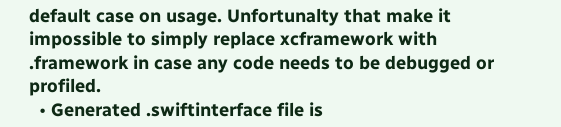default case on usage. Unfortunalty that make it impossible to simply replace xcframework with .framework in case any code needs to be debugged or profiled.
  • Generated .swiftinterface file is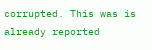corrupted. This was is already reported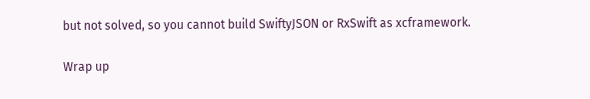but not solved, so you cannot build SwiftyJSON or RxSwift as xcframework.

Wrap up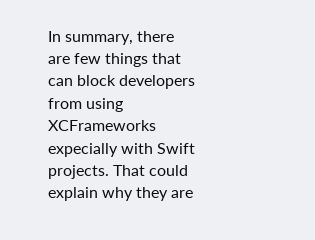In summary, there are few things that can block developers from using XCFrameworks expecially with Swift projects. That could explain why they are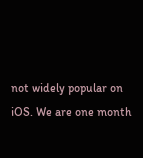not widely popular on iOS. We are one month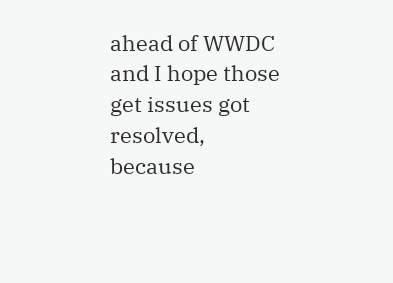ahead of WWDC and I hope those get issues got resolved, because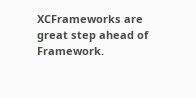XCFrameworks are great step ahead of Framework.